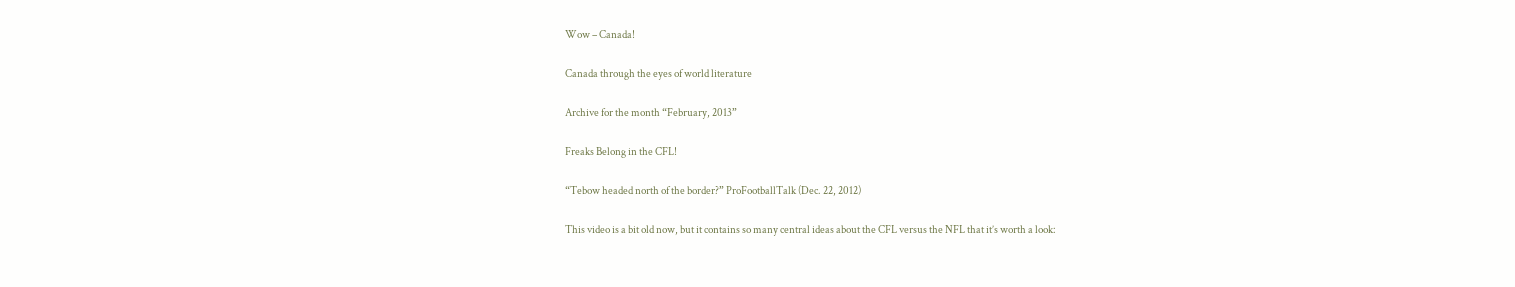Wow – Canada!

Canada through the eyes of world literature

Archive for the month “February, 2013”

Freaks Belong in the CFL!

“Tebow headed north of the border?” ProFootballTalk (Dec. 22, 2012)

This video is a bit old now, but it contains so many central ideas about the CFL versus the NFL that it’s worth a look: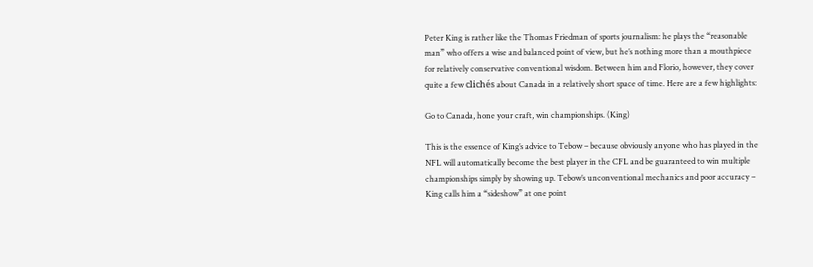Peter King is rather like the Thomas Friedman of sports journalism: he plays the “reasonable man” who offers a wise and balanced point of view, but he’s nothing more than a mouthpiece for relatively conservative conventional wisdom. Between him and Florio, however, they cover quite a few clichés about Canada in a relatively short space of time. Here are a few highlights:

Go to Canada, hone your craft, win championships. (King)

This is the essence of King’s advice to Tebow – because obviously anyone who has played in the NFL will automatically become the best player in the CFL and be guaranteed to win multiple championships simply by showing up. Tebow’s unconventional mechanics and poor accuracy – King calls him a “sideshow” at one point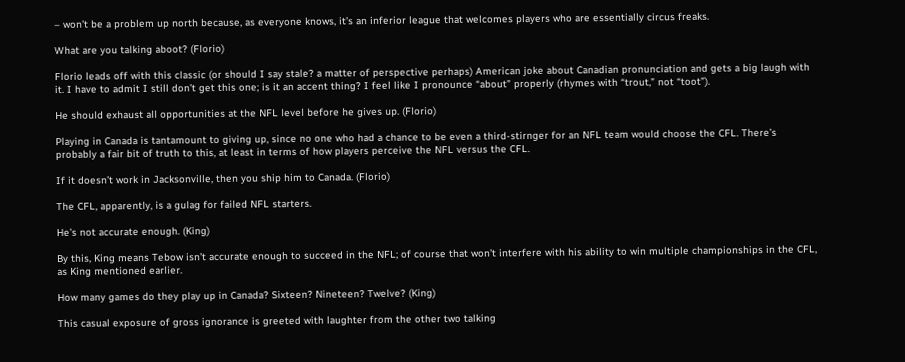– won’t be a problem up north because, as everyone knows, it’s an inferior league that welcomes players who are essentially circus freaks.

What are you talking aboot? (Florio)

Florio leads off with this classic (or should I say stale? a matter of perspective perhaps) American joke about Canadian pronunciation and gets a big laugh with it. I have to admit I still don’t get this one; is it an accent thing? I feel like I pronounce “about” properly (rhymes with “trout,” not “toot”).

He should exhaust all opportunities at the NFL level before he gives up. (Florio)

Playing in Canada is tantamount to giving up, since no one who had a chance to be even a third-stirnger for an NFL team would choose the CFL. There’s probably a fair bit of truth to this, at least in terms of how players perceive the NFL versus the CFL.

If it doesn’t work in Jacksonville, then you ship him to Canada. (Florio)

The CFL, apparently, is a gulag for failed NFL starters.

He’s not accurate enough. (King)

By this, King means Tebow isn’t accurate enough to succeed in the NFL; of course that won’t interfere with his ability to win multiple championships in the CFL, as King mentioned earlier.

How many games do they play up in Canada? Sixteen? Nineteen? Twelve? (King)

This casual exposure of gross ignorance is greeted with laughter from the other two talking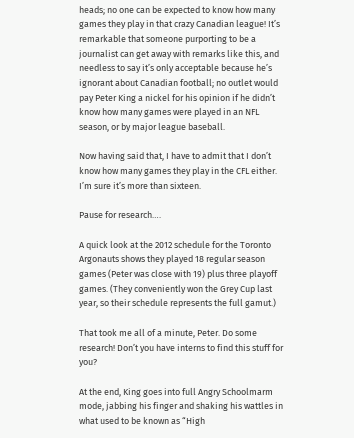heads; no one can be expected to know how many games they play in that crazy Canadian league! It’s remarkable that someone purporting to be a journalist can get away with remarks like this, and needless to say it’s only acceptable because he’s ignorant about Canadian football; no outlet would pay Peter King a nickel for his opinion if he didn’t know how many games were played in an NFL season, or by major league baseball.

Now having said that, I have to admit that I don’t know how many games they play in the CFL either. I’m sure it’s more than sixteen.

Pause for research….

A quick look at the 2012 schedule for the Toronto Argonauts shows they played 18 regular season games (Peter was close with 19) plus three playoff games. (They conveniently won the Grey Cup last year, so their schedule represents the full gamut.)

That took me all of a minute, Peter. Do some research! Don’t you have interns to find this stuff for you?

At the end, King goes into full Angry Schoolmarm mode, jabbing his finger and shaking his wattles in what used to be known as “High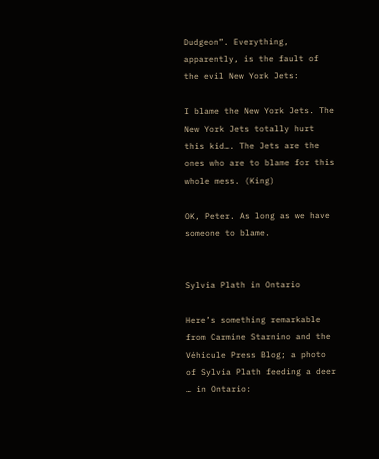Dudgeon”. Everything, apparently, is the fault of the evil New York Jets:

I blame the New York Jets. The New York Jets totally hurt this kid…. The Jets are the ones who are to blame for this whole mess. (King)

OK, Peter. As long as we have someone to blame.


Sylvia Plath in Ontario

Here’s something remarkable from Carmine Starnino and the Véhicule Press Blog; a photo of Sylvia Plath feeding a deer … in Ontario: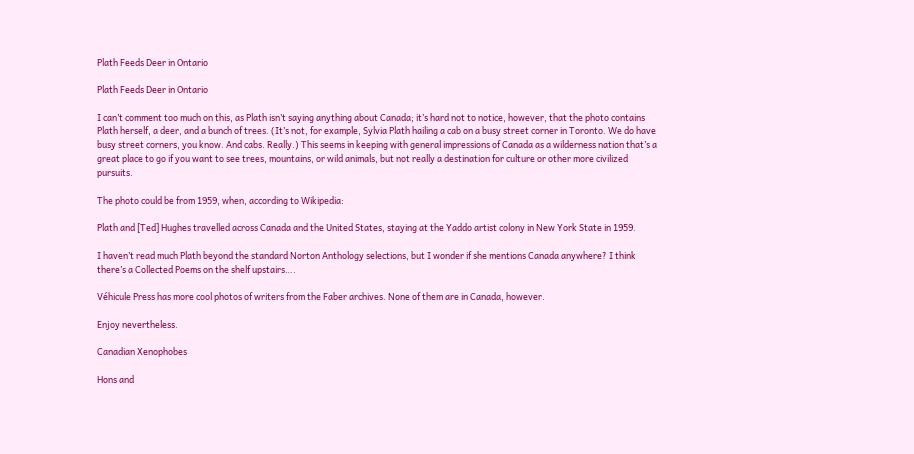Plath Feeds Deer in Ontario

Plath Feeds Deer in Ontario

I can’t comment too much on this, as Plath isn’t saying anything about Canada; it’s hard not to notice, however, that the photo contains Plath herself, a deer, and a bunch of trees. (It’s not, for example, Sylvia Plath hailing a cab on a busy street corner in Toronto. We do have busy street corners, you know. And cabs. Really.) This seems in keeping with general impressions of Canada as a wilderness nation that’s a great place to go if you want to see trees, mountains, or wild animals, but not really a destination for culture or other more civilized pursuits.

The photo could be from 1959, when, according to Wikipedia:

Plath and [Ted] Hughes travelled across Canada and the United States, staying at the Yaddo artist colony in New York State in 1959.

I haven’t read much Plath beyond the standard Norton Anthology selections, but I wonder if she mentions Canada anywhere? I think there’s a Collected Poems on the shelf upstairs….

Véhicule Press has more cool photos of writers from the Faber archives. None of them are in Canada, however.

Enjoy nevertheless.

Canadian Xenophobes

Hons and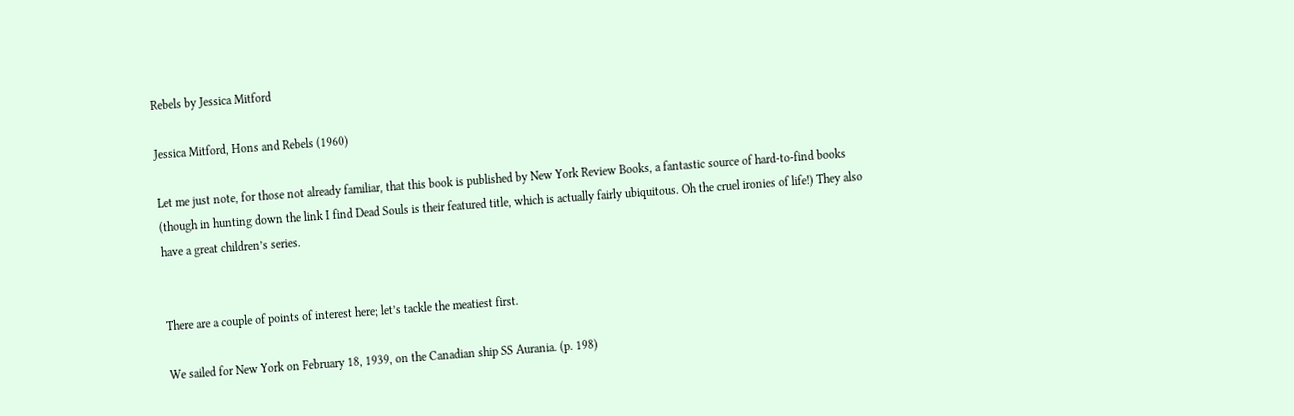Rebels by Jessica Mitford

Jessica Mitford, Hons and Rebels (1960)

Let me just note, for those not already familiar, that this book is published by New York Review Books, a fantastic source of hard-to-find books (though in hunting down the link I find Dead Souls is their featured title, which is actually fairly ubiquitous. Oh the cruel ironies of life!) They also have a great children’s series.


There are a couple of points of interest here; let’s tackle the meatiest first.

We sailed for New York on February 18, 1939, on the Canadian ship SS Aurania. (p. 198)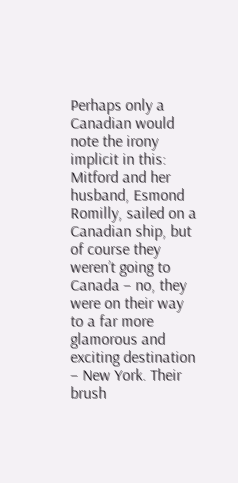Perhaps only a Canadian would note the irony implicit in this: Mitford and her husband, Esmond Romilly, sailed on a Canadian ship, but of course they weren’t going to Canada – no, they were on their way to a far more glamorous and exciting destination – New York. Their brush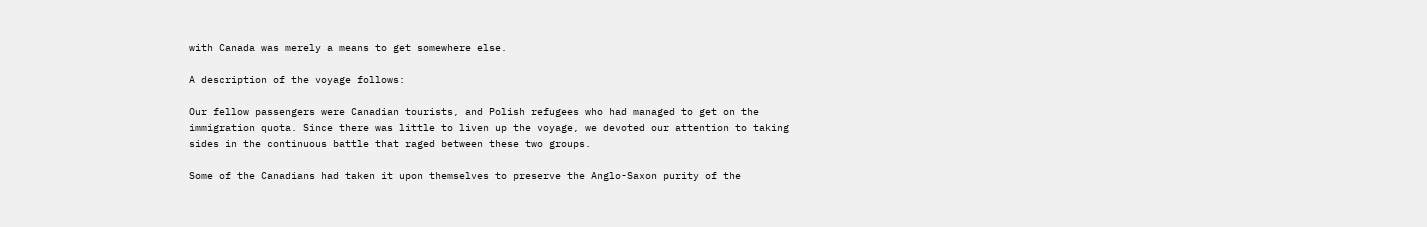with Canada was merely a means to get somewhere else.

A description of the voyage follows:

Our fellow passengers were Canadian tourists, and Polish refugees who had managed to get on the immigration quota. Since there was little to liven up the voyage, we devoted our attention to taking sides in the continuous battle that raged between these two groups.

Some of the Canadians had taken it upon themselves to preserve the Anglo-Saxon purity of the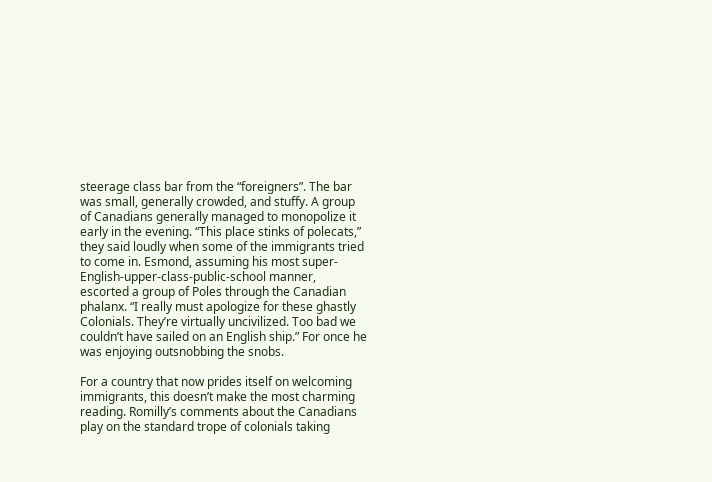steerage class bar from the “foreigners”. The bar was small, generally crowded, and stuffy. A group of Canadians generally managed to monopolize it early in the evening. “This place stinks of polecats,” they said loudly when some of the immigrants tried to come in. Esmond, assuming his most super-English-upper-class-public-school manner, escorted a group of Poles through the Canadian phalanx. “I really must apologize for these ghastly Colonials. They’re virtually uncivilized. Too bad we couldn’t have sailed on an English ship.” For once he was enjoying outsnobbing the snobs.

For a country that now prides itself on welcoming immigrants, this doesn’t make the most charming reading. Romilly’s comments about the Canadians play on the standard trope of colonials taking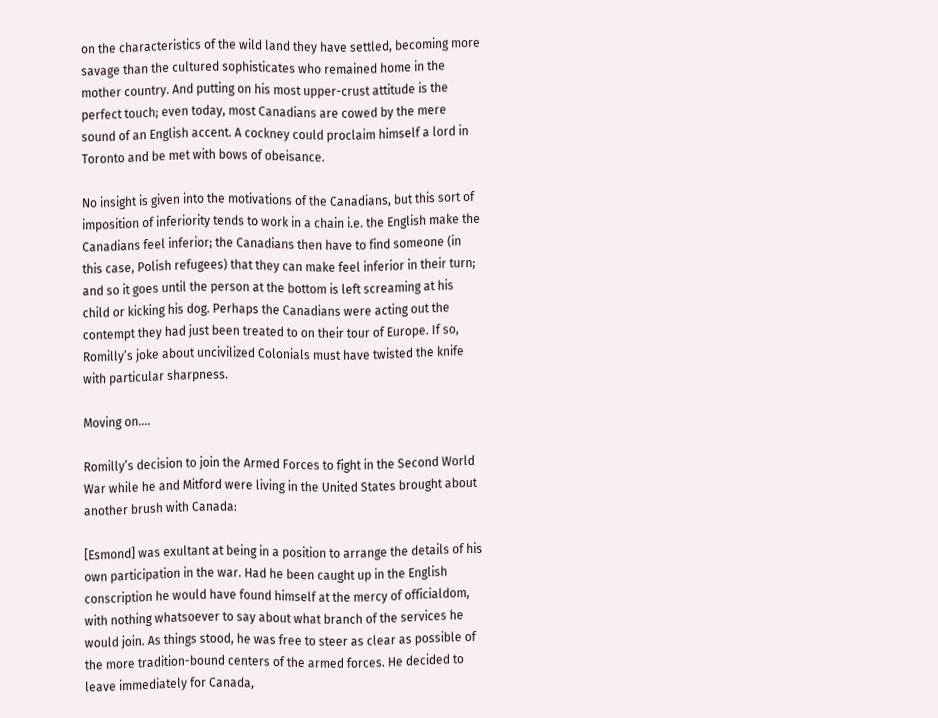on the characteristics of the wild land they have settled, becoming more savage than the cultured sophisticates who remained home in the mother country. And putting on his most upper-crust attitude is the perfect touch; even today, most Canadians are cowed by the mere sound of an English accent. A cockney could proclaim himself a lord in Toronto and be met with bows of obeisance.

No insight is given into the motivations of the Canadians, but this sort of imposition of inferiority tends to work in a chain i.e. the English make the Canadians feel inferior; the Canadians then have to find someone (in this case, Polish refugees) that they can make feel inferior in their turn; and so it goes until the person at the bottom is left screaming at his child or kicking his dog. Perhaps the Canadians were acting out the contempt they had just been treated to on their tour of Europe. If so, Romilly’s joke about uncivilized Colonials must have twisted the knife with particular sharpness.

Moving on….

Romilly’s decision to join the Armed Forces to fight in the Second World War while he and Mitford were living in the United States brought about another brush with Canada:

[Esmond] was exultant at being in a position to arrange the details of his own participation in the war. Had he been caught up in the English conscription he would have found himself at the mercy of officialdom, with nothing whatsoever to say about what branch of the services he would join. As things stood, he was free to steer as clear as possible of the more tradition-bound centers of the armed forces. He decided to leave immediately for Canada,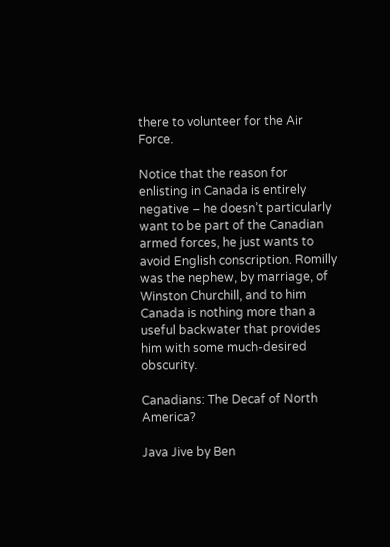there to volunteer for the Air Force.

Notice that the reason for enlisting in Canada is entirely negative – he doesn’t particularly want to be part of the Canadian armed forces, he just wants to avoid English conscription. Romilly was the nephew, by marriage, of Winston Churchill, and to him Canada is nothing more than a useful backwater that provides him with some much-desired obscurity.

Canadians: The Decaf of North America?

Java Jive by Ben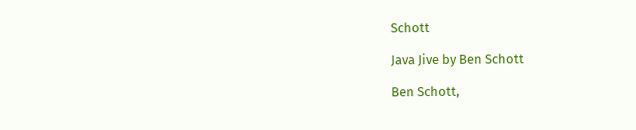Schott

Java Jive by Ben Schott

Ben Schott,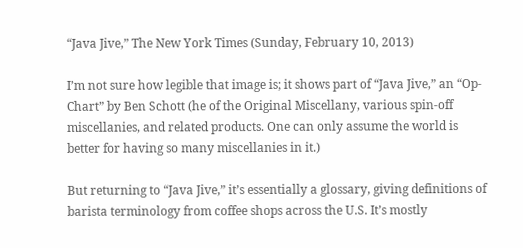“Java Jive,” The New York Times (Sunday, February 10, 2013)

I’m not sure how legible that image is; it shows part of “Java Jive,” an “Op-Chart” by Ben Schott (he of the Original Miscellany, various spin-off miscellanies, and related products. One can only assume the world is better for having so many miscellanies in it.)

But returning to “Java Jive,” it’s essentially a glossary, giving definitions of barista terminology from coffee shops across the U.S. It’s mostly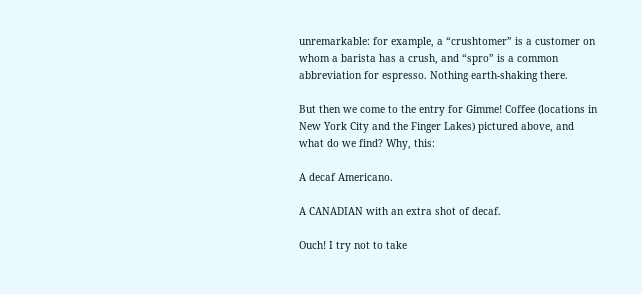unremarkable: for example, a “crushtomer” is a customer on whom a barista has a crush, and “spro” is a common abbreviation for espresso. Nothing earth-shaking there.

But then we come to the entry for Gimme! Coffee (locations in New York City and the Finger Lakes) pictured above, and what do we find? Why, this:

A decaf Americano.

A CANADIAN with an extra shot of decaf.

Ouch! I try not to take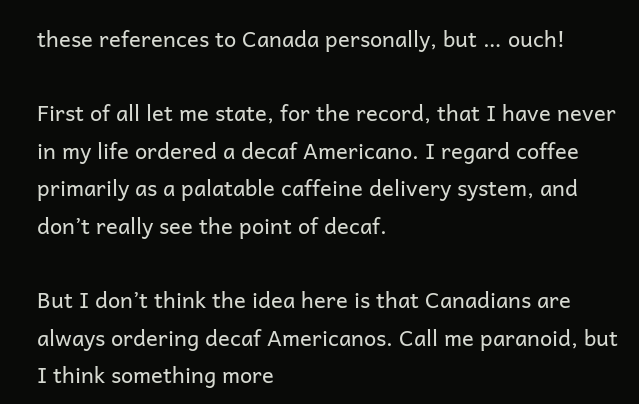these references to Canada personally, but … ouch!

First of all let me state, for the record, that I have never in my life ordered a decaf Americano. I regard coffee primarily as a palatable caffeine delivery system, and don’t really see the point of decaf.

But I don’t think the idea here is that Canadians are always ordering decaf Americanos. Call me paranoid, but I think something more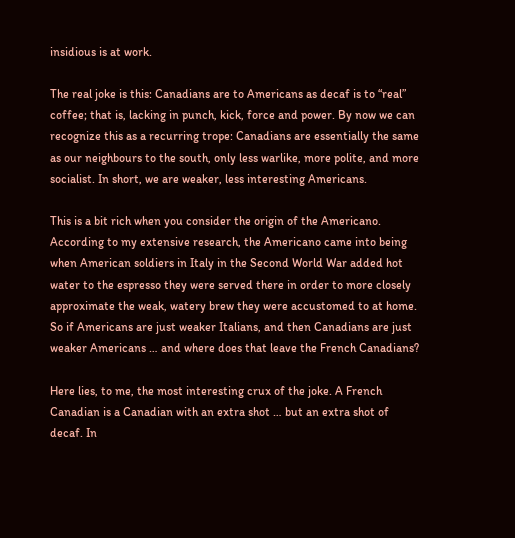insidious is at work.

The real joke is this: Canadians are to Americans as decaf is to “real” coffee; that is, lacking in punch, kick, force and power. By now we can recognize this as a recurring trope: Canadians are essentially the same as our neighbours to the south, only less warlike, more polite, and more socialist. In short, we are weaker, less interesting Americans.

This is a bit rich when you consider the origin of the Americano. According to my extensive research, the Americano came into being when American soldiers in Italy in the Second World War added hot water to the espresso they were served there in order to more closely approximate the weak, watery brew they were accustomed to at home. So if Americans are just weaker Italians, and then Canadians are just weaker Americans … and where does that leave the French Canadians?

Here lies, to me, the most interesting crux of the joke. A French Canadian is a Canadian with an extra shot … but an extra shot of decaf. In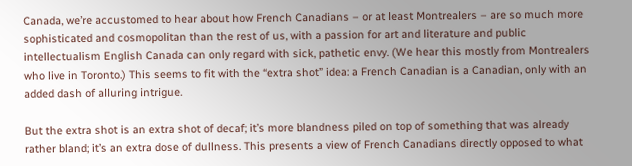Canada, we’re accustomed to hear about how French Canadians – or at least Montrealers – are so much more sophisticated and cosmopolitan than the rest of us, with a passion for art and literature and public intellectualism English Canada can only regard with sick, pathetic envy. (We hear this mostly from Montrealers who live in Toronto.) This seems to fit with the “extra shot” idea: a French Canadian is a Canadian, only with an added dash of alluring intrigue.

But the extra shot is an extra shot of decaf; it’s more blandness piled on top of something that was already rather bland; it’s an extra dose of dullness. This presents a view of French Canadians directly opposed to what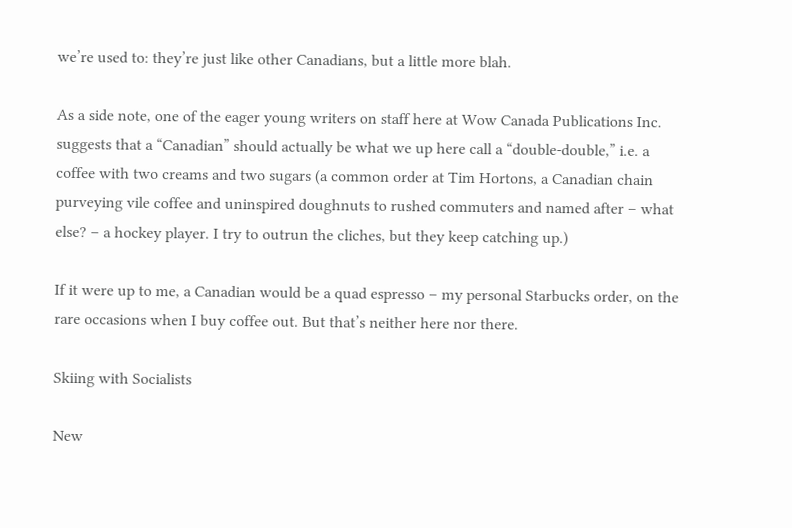we’re used to: they’re just like other Canadians, but a little more blah.

As a side note, one of the eager young writers on staff here at Wow Canada Publications Inc. suggests that a “Canadian” should actually be what we up here call a “double-double,” i.e. a coffee with two creams and two sugars (a common order at Tim Hortons, a Canadian chain purveying vile coffee and uninspired doughnuts to rushed commuters and named after – what else? – a hockey player. I try to outrun the cliches, but they keep catching up.)

If it were up to me, a Canadian would be a quad espresso – my personal Starbucks order, on the rare occasions when I buy coffee out. But that’s neither here nor there.

Skiing with Socialists

New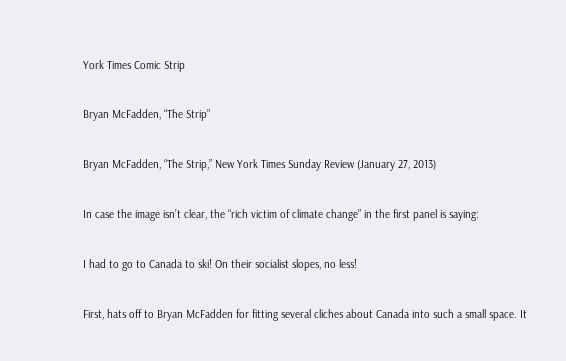York Times Comic Strip

Bryan McFadden, “The Strip”

Bryan McFadden, “The Strip,” New York Times Sunday Review (January 27, 2013)

In case the image isn’t clear, the “rich victim of climate change” in the first panel is saying:

I had to go to Canada to ski! On their socialist slopes, no less!

First, hats off to Bryan McFadden for fitting several cliches about Canada into such a small space. It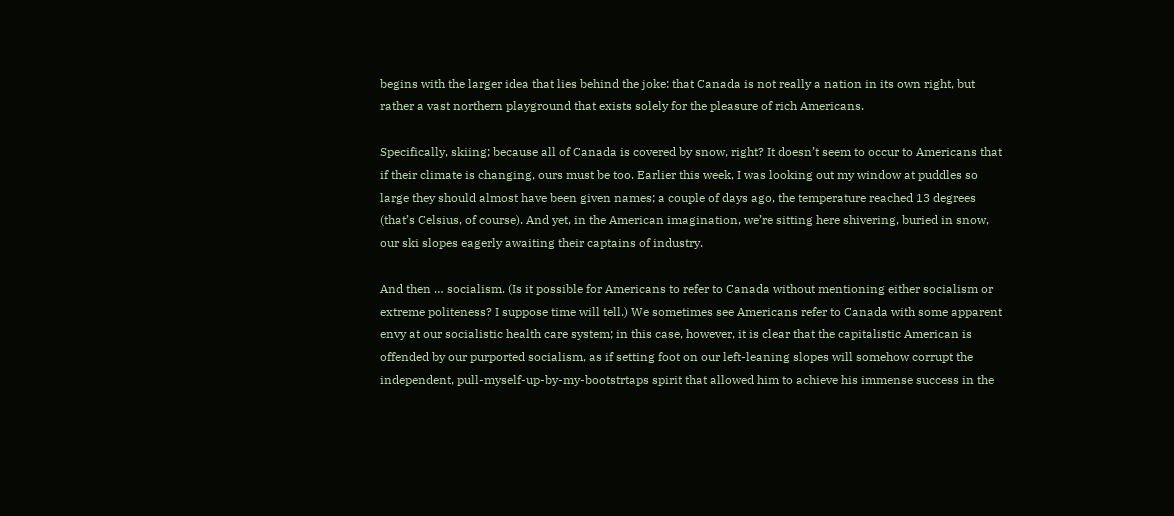begins with the larger idea that lies behind the joke: that Canada is not really a nation in its own right, but rather a vast northern playground that exists solely for the pleasure of rich Americans.

Specifically, skiing; because all of Canada is covered by snow, right? It doesn’t seem to occur to Americans that if their climate is changing, ours must be too. Earlier this week, I was looking out my window at puddles so large they should almost have been given names; a couple of days ago, the temperature reached 13 degrees (that’s Celsius, of course). And yet, in the American imagination, we’re sitting here shivering, buried in snow, our ski slopes eagerly awaiting their captains of industry.

And then … socialism. (Is it possible for Americans to refer to Canada without mentioning either socialism or extreme politeness? I suppose time will tell.) We sometimes see Americans refer to Canada with some apparent envy at our socialistic health care system; in this case, however, it is clear that the capitalistic American is offended by our purported socialism, as if setting foot on our left-leaning slopes will somehow corrupt the independent, pull-myself-up-by-my-bootstrtaps spirit that allowed him to achieve his immense success in the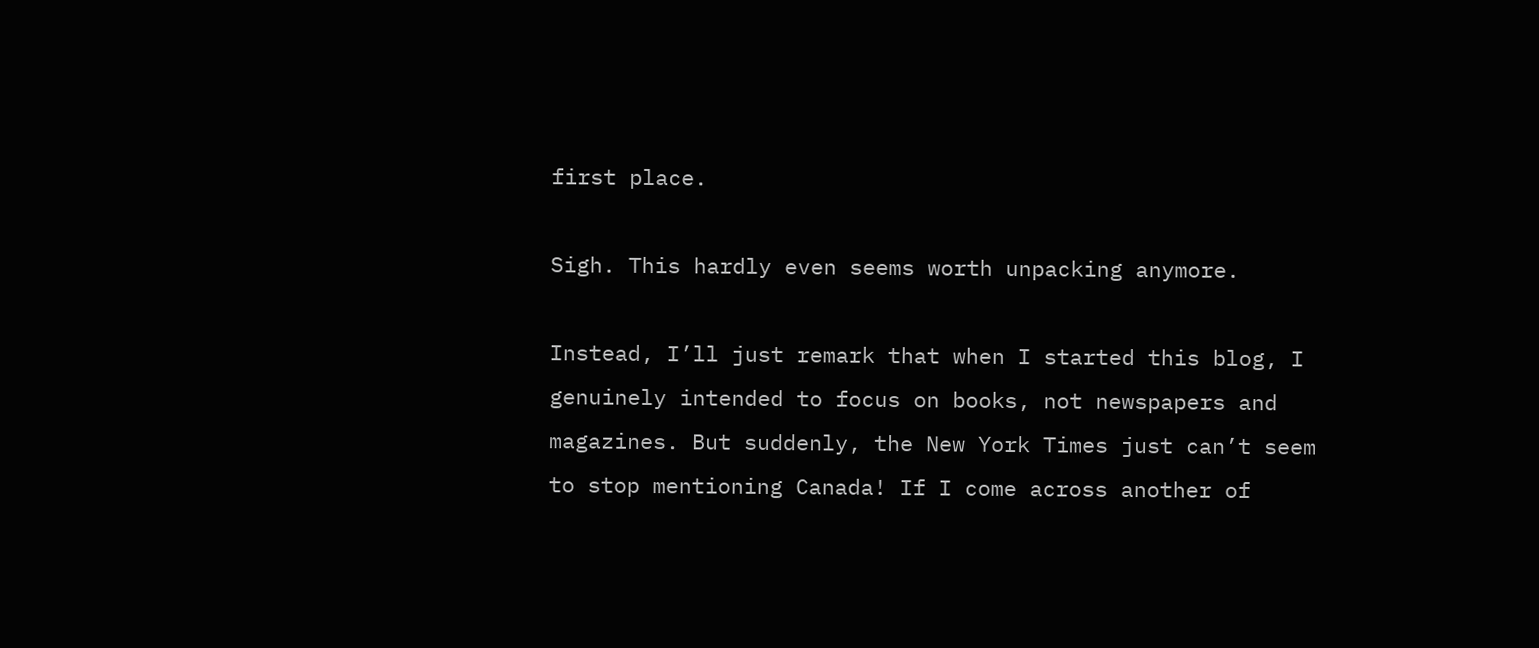first place.

Sigh. This hardly even seems worth unpacking anymore.

Instead, I’ll just remark that when I started this blog, I genuinely intended to focus on books, not newspapers and magazines. But suddenly, the New York Times just can’t seem to stop mentioning Canada! If I come across another of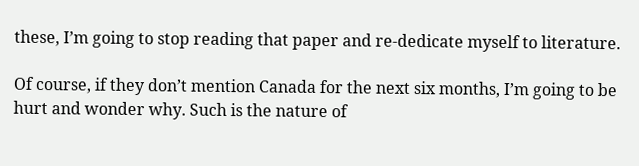these, I’m going to stop reading that paper and re-dedicate myself to literature.

Of course, if they don’t mention Canada for the next six months, I’m going to be hurt and wonder why. Such is the nature of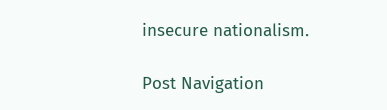insecure nationalism.

Post Navigation